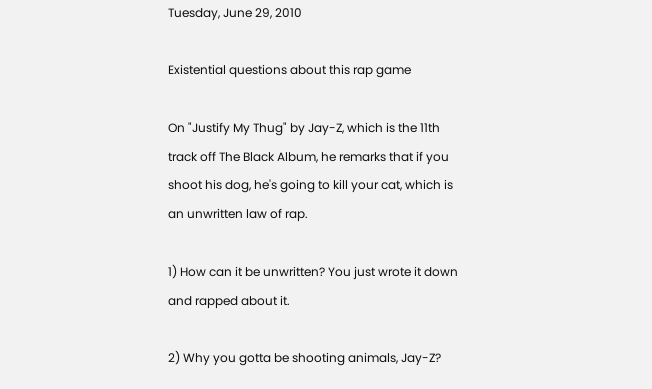Tuesday, June 29, 2010

Existential questions about this rap game

On "Justify My Thug" by Jay-Z, which is the 11th track off The Black Album, he remarks that if you shoot his dog, he's going to kill your cat, which is an unwritten law of rap.

1) How can it be unwritten? You just wrote it down and rapped about it.

2) Why you gotta be shooting animals, Jay-Z?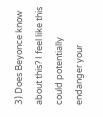3) Does Beyonce know about this? I feel like this could potentially endanger your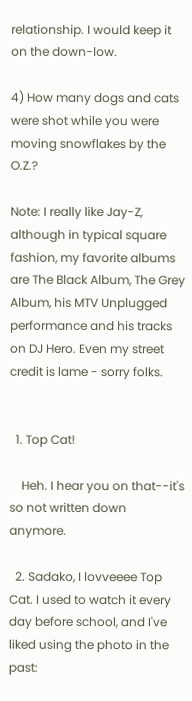relationship. I would keep it on the down-low.

4) How many dogs and cats were shot while you were moving snowflakes by the O.Z.?

Note: I really like Jay-Z, although in typical square fashion, my favorite albums are The Black Album, The Grey Album, his MTV Unplugged performance and his tracks on DJ Hero. Even my street credit is lame - sorry folks.


  1. Top Cat!

    Heh. I hear you on that--it's so not written down anymore.

  2. Sadako, I lovveeee Top Cat. I used to watch it every day before school, and I've liked using the photo in the past: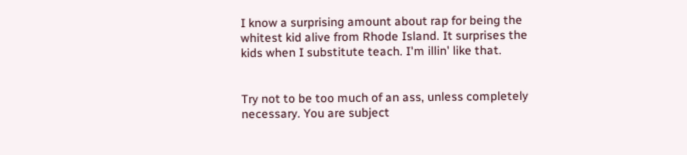I know a surprising amount about rap for being the whitest kid alive from Rhode Island. It surprises the kids when I substitute teach. I'm illin' like that.


Try not to be too much of an ass, unless completely necessary. You are subject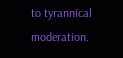to tyrannical moderation.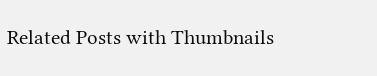Related Posts with Thumbnails